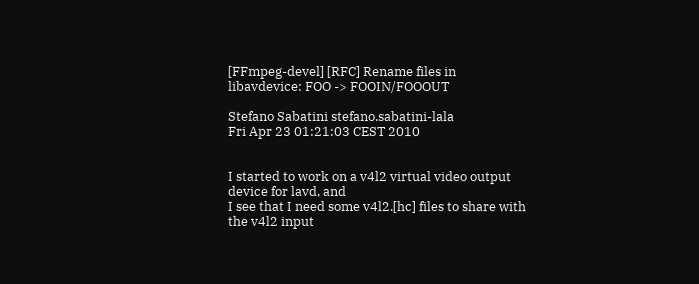[FFmpeg-devel] [RFC] Rename files in libavdevice: FOO -> FOOIN/FOOOUT

Stefano Sabatini stefano.sabatini-lala
Fri Apr 23 01:21:03 CEST 2010


I started to work on a v4l2 virtual video output device for lavd, and
I see that I need some v4l2.[hc] files to share with the v4l2 input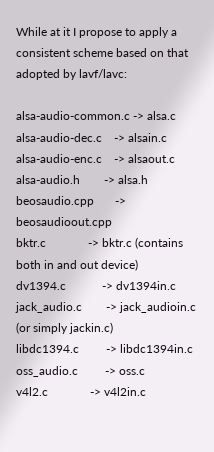While at it I propose to apply a consistent scheme based on that
adopted by lavf/lavc:

alsa-audio-common.c -> alsa.c
alsa-audio-dec.c    -> alsain.c
alsa-audio-enc.c    -> alsaout.c
alsa-audio.h        -> alsa.h
beosaudio.cpp       -> beosaudioout.cpp
bktr.c              -> bktr.c (contains both in and out device)
dv1394.c            -> dv1394in.c
jack_audio.c        -> jack_audioin.c (or simply jackin.c)
libdc1394.c         -> libdc1394in.c
oss_audio.c         -> oss.c
v4l2.c              -> v4l2in.c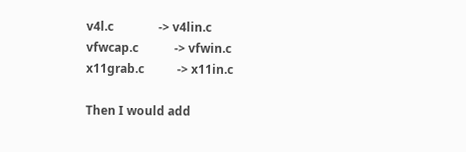v4l.c               -> v4lin.c
vfwcap.c            -> vfwin.c
x11grab.c           -> x11in.c

Then I would add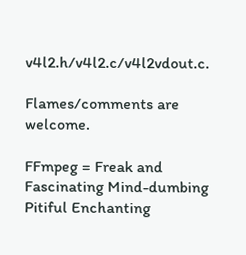v4l2.h/v4l2.c/v4l2vdout.c.

Flames/comments are welcome.

FFmpeg = Freak and Fascinating Mind-dumbing Pitiful Enchanting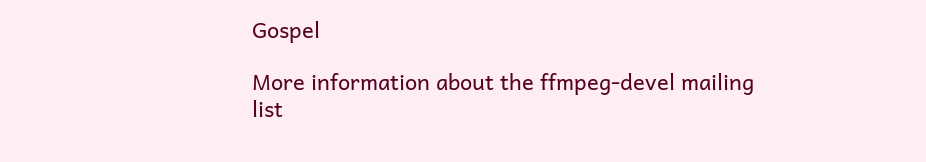Gospel

More information about the ffmpeg-devel mailing list